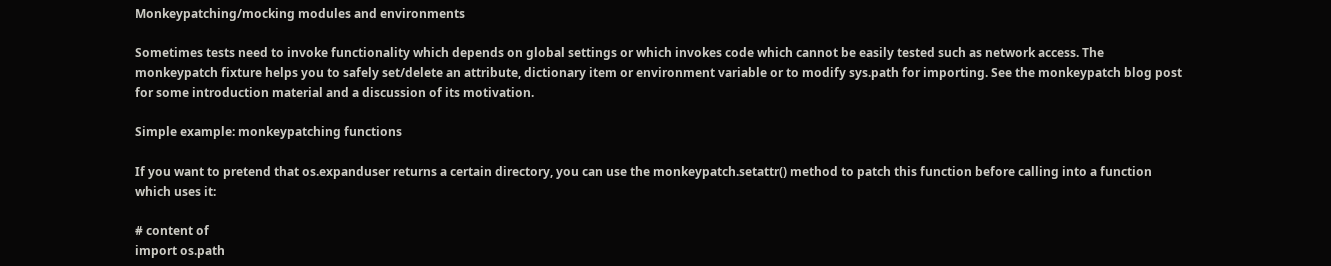Monkeypatching/mocking modules and environments

Sometimes tests need to invoke functionality which depends on global settings or which invokes code which cannot be easily tested such as network access. The monkeypatch fixture helps you to safely set/delete an attribute, dictionary item or environment variable or to modify sys.path for importing. See the monkeypatch blog post for some introduction material and a discussion of its motivation.

Simple example: monkeypatching functions

If you want to pretend that os.expanduser returns a certain directory, you can use the monkeypatch.setattr() method to patch this function before calling into a function which uses it:

# content of
import os.path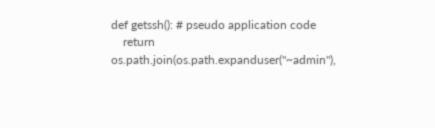def getssh(): # pseudo application code
    return os.path.join(os.path.expanduser("~admin"),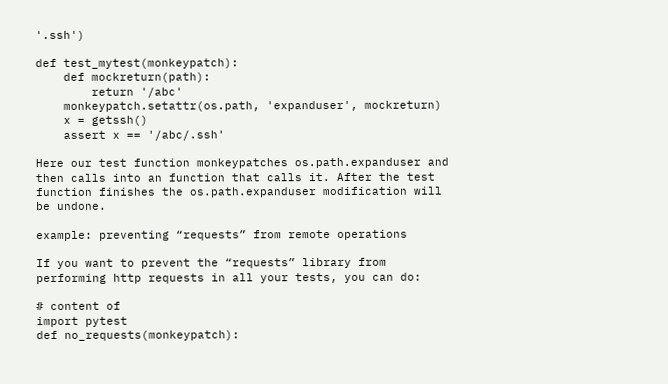'.ssh')

def test_mytest(monkeypatch):
    def mockreturn(path):
        return '/abc'
    monkeypatch.setattr(os.path, 'expanduser', mockreturn)
    x = getssh()
    assert x == '/abc/.ssh'

Here our test function monkeypatches os.path.expanduser and then calls into an function that calls it. After the test function finishes the os.path.expanduser modification will be undone.

example: preventing “requests” from remote operations

If you want to prevent the “requests” library from performing http requests in all your tests, you can do:

# content of
import pytest
def no_requests(monkeypatch):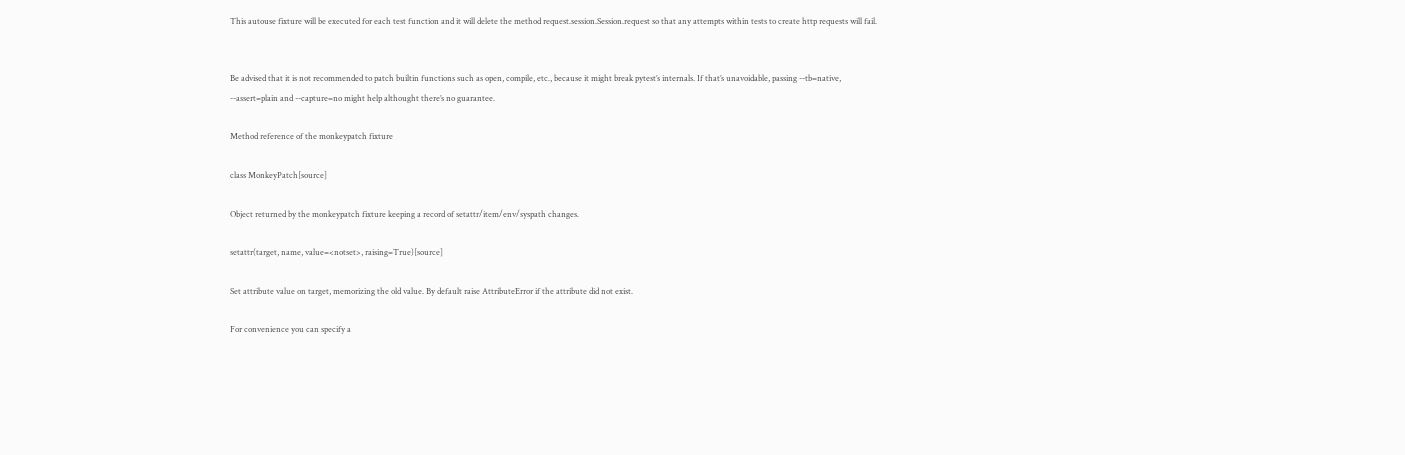This autouse fixture will be executed for each test function and it will delete the method request.session.Session.request so that any attempts within tests to create http requests will fail.


Be advised that it is not recommended to patch builtin functions such as open, compile, etc., because it might break pytest’s internals. If that’s unavoidable, passing --tb=native, --assert=plain and --capture=no might help althought there’s no guarantee.

Method reference of the monkeypatch fixture

class MonkeyPatch[source]

Object returned by the monkeypatch fixture keeping a record of setattr/item/env/syspath changes.

setattr(target, name, value=<notset>, raising=True)[source]

Set attribute value on target, memorizing the old value. By default raise AttributeError if the attribute did not exist.

For convenience you can specify a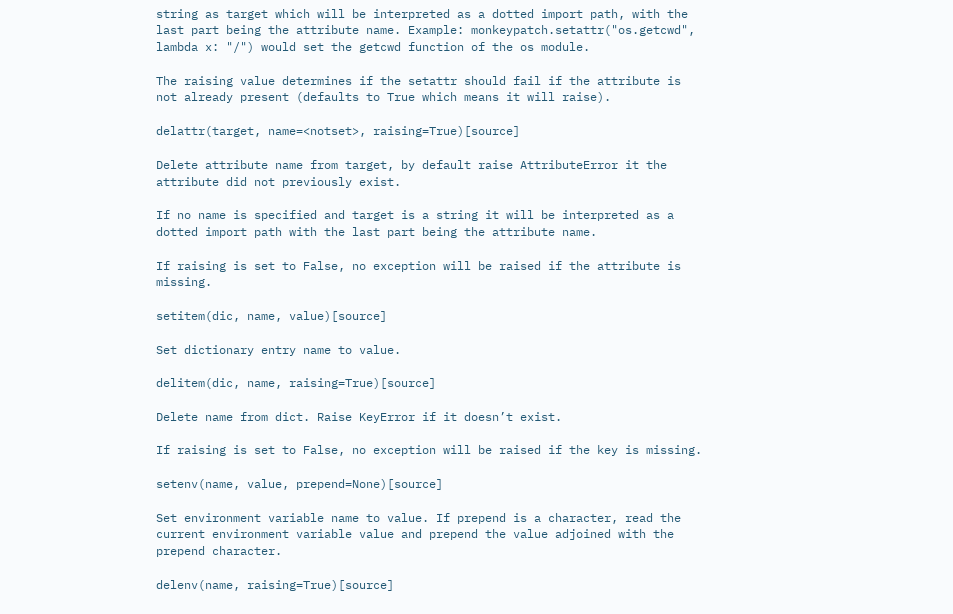string as target which will be interpreted as a dotted import path, with the last part being the attribute name. Example: monkeypatch.setattr("os.getcwd", lambda x: "/") would set the getcwd function of the os module.

The raising value determines if the setattr should fail if the attribute is not already present (defaults to True which means it will raise).

delattr(target, name=<notset>, raising=True)[source]

Delete attribute name from target, by default raise AttributeError it the attribute did not previously exist.

If no name is specified and target is a string it will be interpreted as a dotted import path with the last part being the attribute name.

If raising is set to False, no exception will be raised if the attribute is missing.

setitem(dic, name, value)[source]

Set dictionary entry name to value.

delitem(dic, name, raising=True)[source]

Delete name from dict. Raise KeyError if it doesn’t exist.

If raising is set to False, no exception will be raised if the key is missing.

setenv(name, value, prepend=None)[source]

Set environment variable name to value. If prepend is a character, read the current environment variable value and prepend the value adjoined with the prepend character.

delenv(name, raising=True)[source]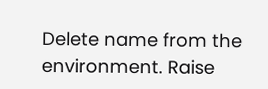Delete name from the environment. Raise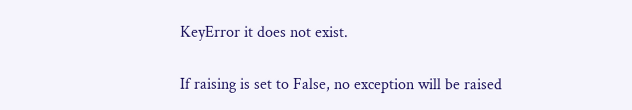KeyError it does not exist.

If raising is set to False, no exception will be raised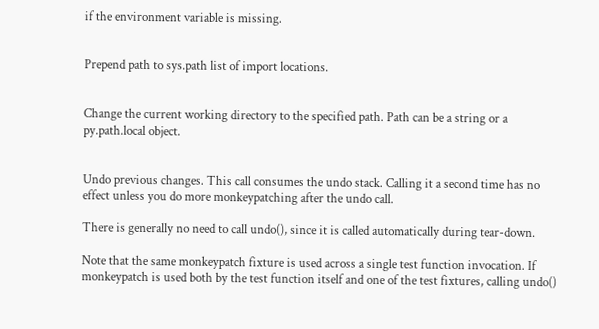if the environment variable is missing.


Prepend path to sys.path list of import locations.


Change the current working directory to the specified path. Path can be a string or a py.path.local object.


Undo previous changes. This call consumes the undo stack. Calling it a second time has no effect unless you do more monkeypatching after the undo call.

There is generally no need to call undo(), since it is called automatically during tear-down.

Note that the same monkeypatch fixture is used across a single test function invocation. If monkeypatch is used both by the test function itself and one of the test fixtures, calling undo()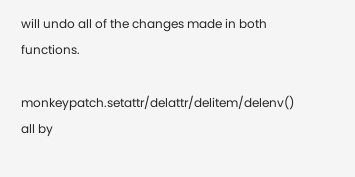will undo all of the changes made in both functions.

monkeypatch.setattr/delattr/delitem/delenv() all by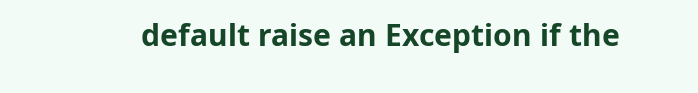default raise an Exception if the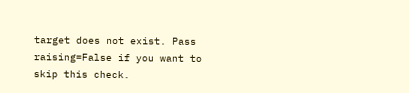target does not exist. Pass raising=False if you want to skip this check.